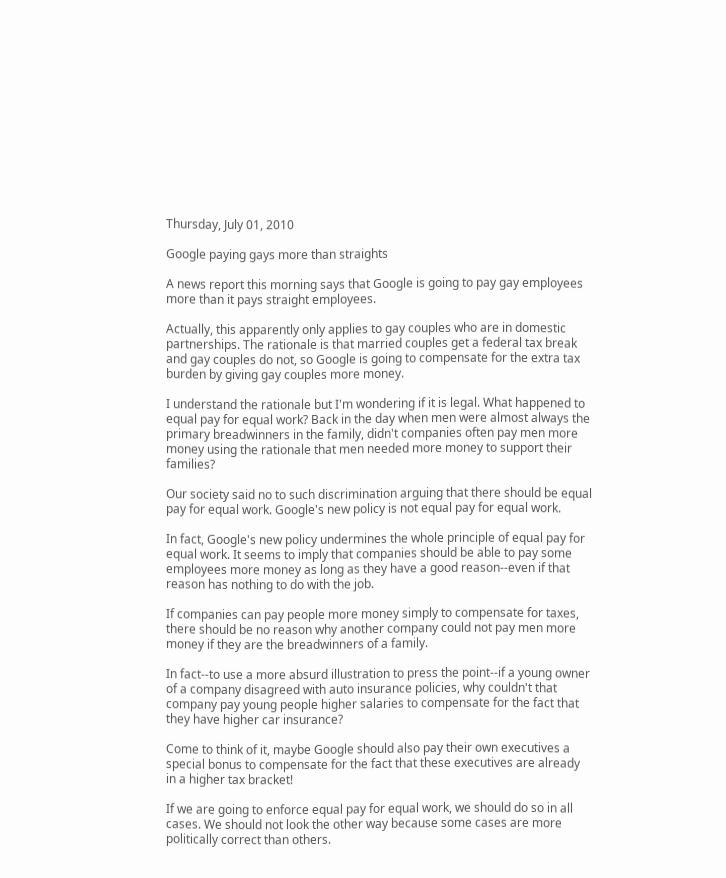Thursday, July 01, 2010

Google paying gays more than straights

A news report this morning says that Google is going to pay gay employees more than it pays straight employees.

Actually, this apparently only applies to gay couples who are in domestic partnerships. The rationale is that married couples get a federal tax break and gay couples do not, so Google is going to compensate for the extra tax burden by giving gay couples more money.

I understand the rationale but I'm wondering if it is legal. What happened to equal pay for equal work? Back in the day when men were almost always the primary breadwinners in the family, didn't companies often pay men more money using the rationale that men needed more money to support their families?

Our society said no to such discrimination arguing that there should be equal pay for equal work. Google's new policy is not equal pay for equal work.

In fact, Google's new policy undermines the whole principle of equal pay for equal work. It seems to imply that companies should be able to pay some employees more money as long as they have a good reason--even if that reason has nothing to do with the job.

If companies can pay people more money simply to compensate for taxes, there should be no reason why another company could not pay men more money if they are the breadwinners of a family.

In fact--to use a more absurd illustration to press the point--if a young owner of a company disagreed with auto insurance policies, why couldn't that company pay young people higher salaries to compensate for the fact that they have higher car insurance?

Come to think of it, maybe Google should also pay their own executives a special bonus to compensate for the fact that these executives are already in a higher tax bracket!

If we are going to enforce equal pay for equal work, we should do so in all cases. We should not look the other way because some cases are more politically correct than others.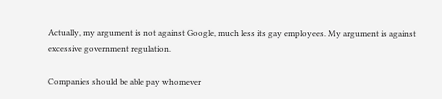Actually, my argument is not against Google, much less its gay employees. My argument is against excessive government regulation.

Companies should be able pay whomever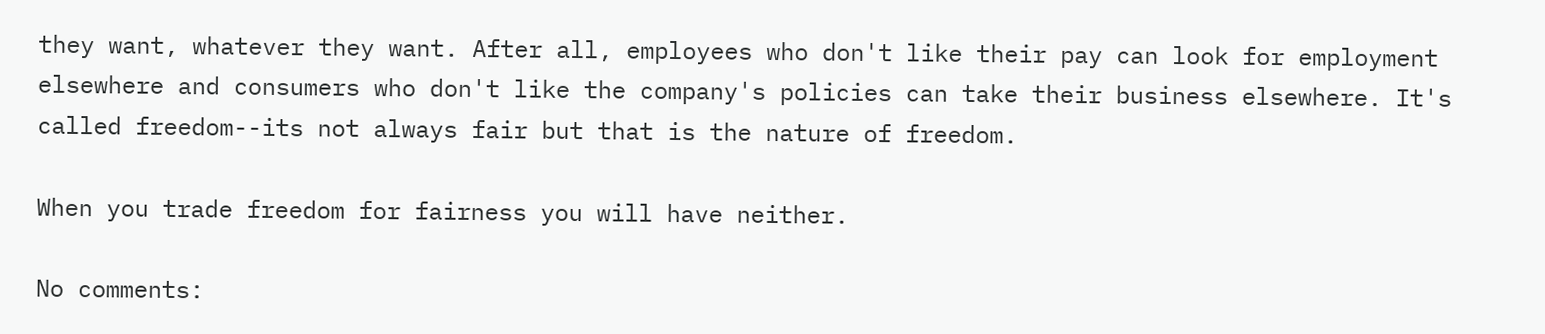they want, whatever they want. After all, employees who don't like their pay can look for employment elsewhere and consumers who don't like the company's policies can take their business elsewhere. It's called freedom--its not always fair but that is the nature of freedom.

When you trade freedom for fairness you will have neither.

No comments: